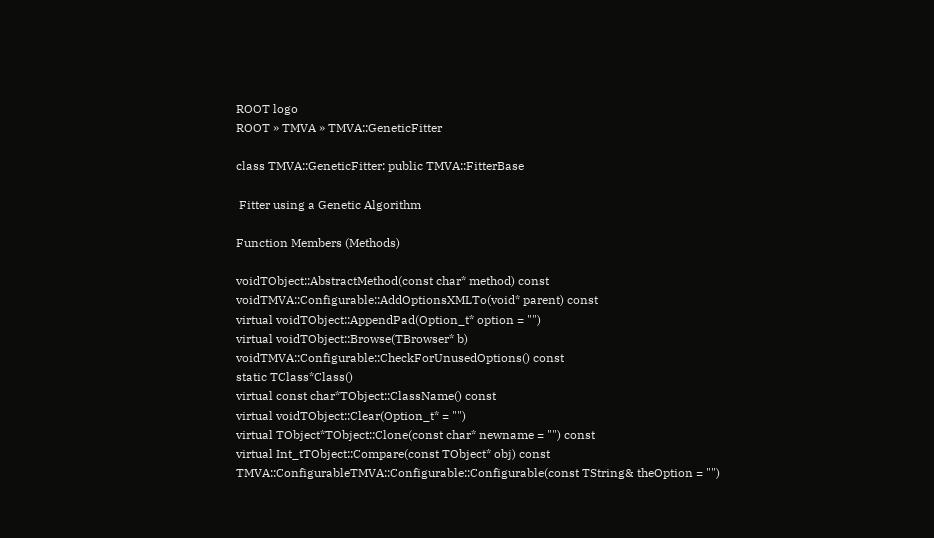ROOT logo
ROOT » TMVA » TMVA::GeneticFitter

class TMVA::GeneticFitter: public TMVA::FitterBase

 Fitter using a Genetic Algorithm

Function Members (Methods)

voidTObject::AbstractMethod(const char* method) const
voidTMVA::Configurable::AddOptionsXMLTo(void* parent) const
virtual voidTObject::AppendPad(Option_t* option = "")
virtual voidTObject::Browse(TBrowser* b)
voidTMVA::Configurable::CheckForUnusedOptions() const
static TClass*Class()
virtual const char*TObject::ClassName() const
virtual voidTObject::Clear(Option_t* = "")
virtual TObject*TObject::Clone(const char* newname = "") const
virtual Int_tTObject::Compare(const TObject* obj) const
TMVA::ConfigurableTMVA::Configurable::Configurable(const TString& theOption = "")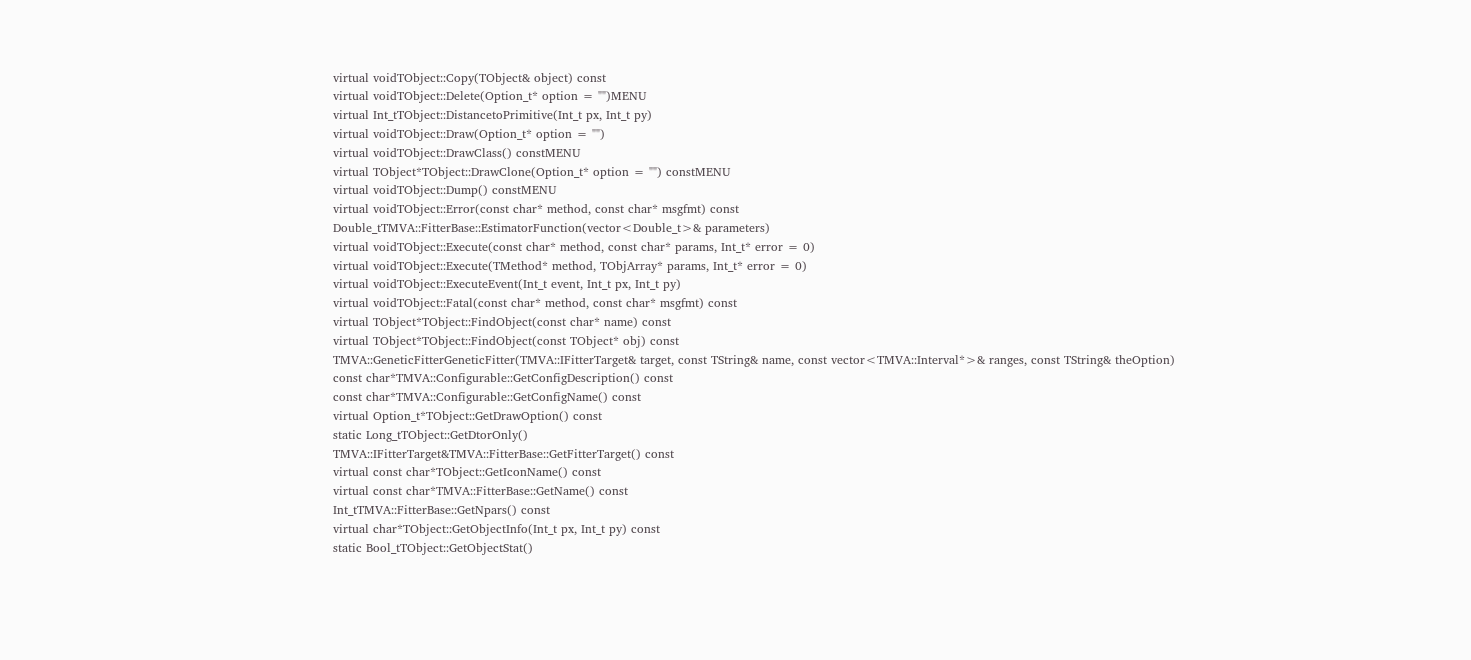virtual voidTObject::Copy(TObject& object) const
virtual voidTObject::Delete(Option_t* option = "")MENU
virtual Int_tTObject::DistancetoPrimitive(Int_t px, Int_t py)
virtual voidTObject::Draw(Option_t* option = "")
virtual voidTObject::DrawClass() constMENU
virtual TObject*TObject::DrawClone(Option_t* option = "") constMENU
virtual voidTObject::Dump() constMENU
virtual voidTObject::Error(const char* method, const char* msgfmt) const
Double_tTMVA::FitterBase::EstimatorFunction(vector<Double_t>& parameters)
virtual voidTObject::Execute(const char* method, const char* params, Int_t* error = 0)
virtual voidTObject::Execute(TMethod* method, TObjArray* params, Int_t* error = 0)
virtual voidTObject::ExecuteEvent(Int_t event, Int_t px, Int_t py)
virtual voidTObject::Fatal(const char* method, const char* msgfmt) const
virtual TObject*TObject::FindObject(const char* name) const
virtual TObject*TObject::FindObject(const TObject* obj) const
TMVA::GeneticFitterGeneticFitter(TMVA::IFitterTarget& target, const TString& name, const vector<TMVA::Interval*>& ranges, const TString& theOption)
const char*TMVA::Configurable::GetConfigDescription() const
const char*TMVA::Configurable::GetConfigName() const
virtual Option_t*TObject::GetDrawOption() const
static Long_tTObject::GetDtorOnly()
TMVA::IFitterTarget&TMVA::FitterBase::GetFitterTarget() const
virtual const char*TObject::GetIconName() const
virtual const char*TMVA::FitterBase::GetName() const
Int_tTMVA::FitterBase::GetNpars() const
virtual char*TObject::GetObjectInfo(Int_t px, Int_t py) const
static Bool_tTObject::GetObjectStat()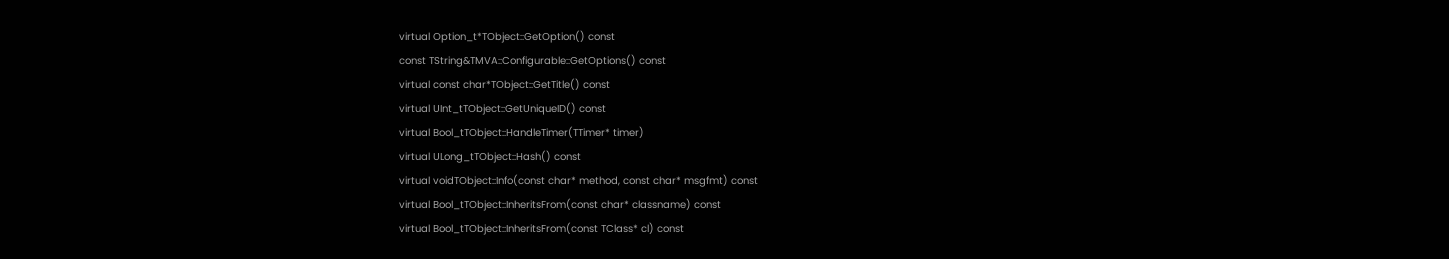virtual Option_t*TObject::GetOption() const
const TString&TMVA::Configurable::GetOptions() const
virtual const char*TObject::GetTitle() const
virtual UInt_tTObject::GetUniqueID() const
virtual Bool_tTObject::HandleTimer(TTimer* timer)
virtual ULong_tTObject::Hash() const
virtual voidTObject::Info(const char* method, const char* msgfmt) const
virtual Bool_tTObject::InheritsFrom(const char* classname) const
virtual Bool_tTObject::InheritsFrom(const TClass* cl) const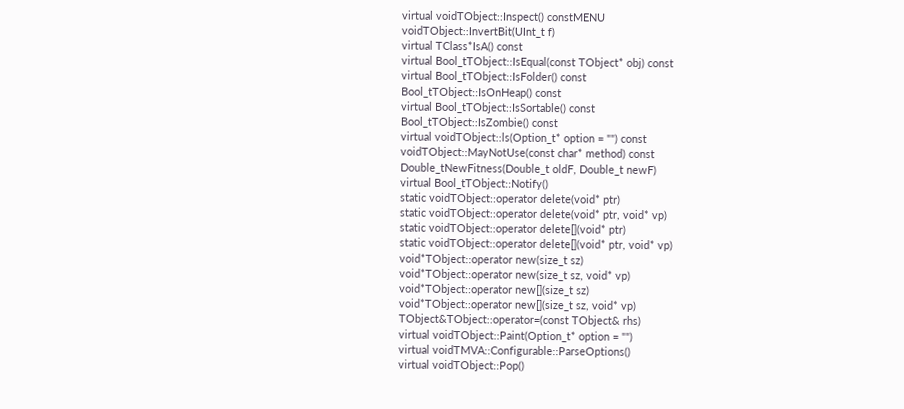virtual voidTObject::Inspect() constMENU
voidTObject::InvertBit(UInt_t f)
virtual TClass*IsA() const
virtual Bool_tTObject::IsEqual(const TObject* obj) const
virtual Bool_tTObject::IsFolder() const
Bool_tTObject::IsOnHeap() const
virtual Bool_tTObject::IsSortable() const
Bool_tTObject::IsZombie() const
virtual voidTObject::ls(Option_t* option = "") const
voidTObject::MayNotUse(const char* method) const
Double_tNewFitness(Double_t oldF, Double_t newF)
virtual Bool_tTObject::Notify()
static voidTObject::operator delete(void* ptr)
static voidTObject::operator delete(void* ptr, void* vp)
static voidTObject::operator delete[](void* ptr)
static voidTObject::operator delete[](void* ptr, void* vp)
void*TObject::operator new(size_t sz)
void*TObject::operator new(size_t sz, void* vp)
void*TObject::operator new[](size_t sz)
void*TObject::operator new[](size_t sz, void* vp)
TObject&TObject::operator=(const TObject& rhs)
virtual voidTObject::Paint(Option_t* option = "")
virtual voidTMVA::Configurable::ParseOptions()
virtual voidTObject::Pop()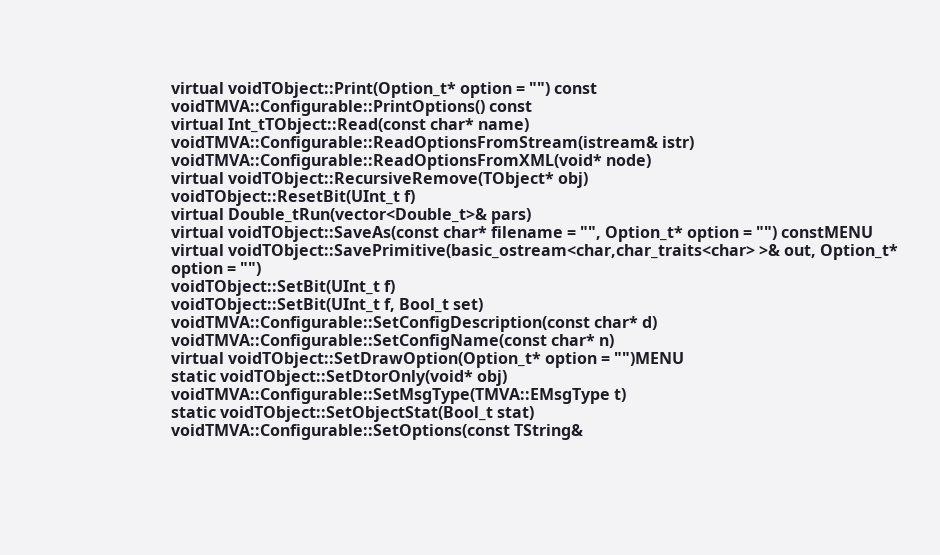virtual voidTObject::Print(Option_t* option = "") const
voidTMVA::Configurable::PrintOptions() const
virtual Int_tTObject::Read(const char* name)
voidTMVA::Configurable::ReadOptionsFromStream(istream& istr)
voidTMVA::Configurable::ReadOptionsFromXML(void* node)
virtual voidTObject::RecursiveRemove(TObject* obj)
voidTObject::ResetBit(UInt_t f)
virtual Double_tRun(vector<Double_t>& pars)
virtual voidTObject::SaveAs(const char* filename = "", Option_t* option = "") constMENU
virtual voidTObject::SavePrimitive(basic_ostream<char,char_traits<char> >& out, Option_t* option = "")
voidTObject::SetBit(UInt_t f)
voidTObject::SetBit(UInt_t f, Bool_t set)
voidTMVA::Configurable::SetConfigDescription(const char* d)
voidTMVA::Configurable::SetConfigName(const char* n)
virtual voidTObject::SetDrawOption(Option_t* option = "")MENU
static voidTObject::SetDtorOnly(void* obj)
voidTMVA::Configurable::SetMsgType(TMVA::EMsgType t)
static voidTObject::SetObjectStat(Bool_t stat)
voidTMVA::Configurable::SetOptions(const TString&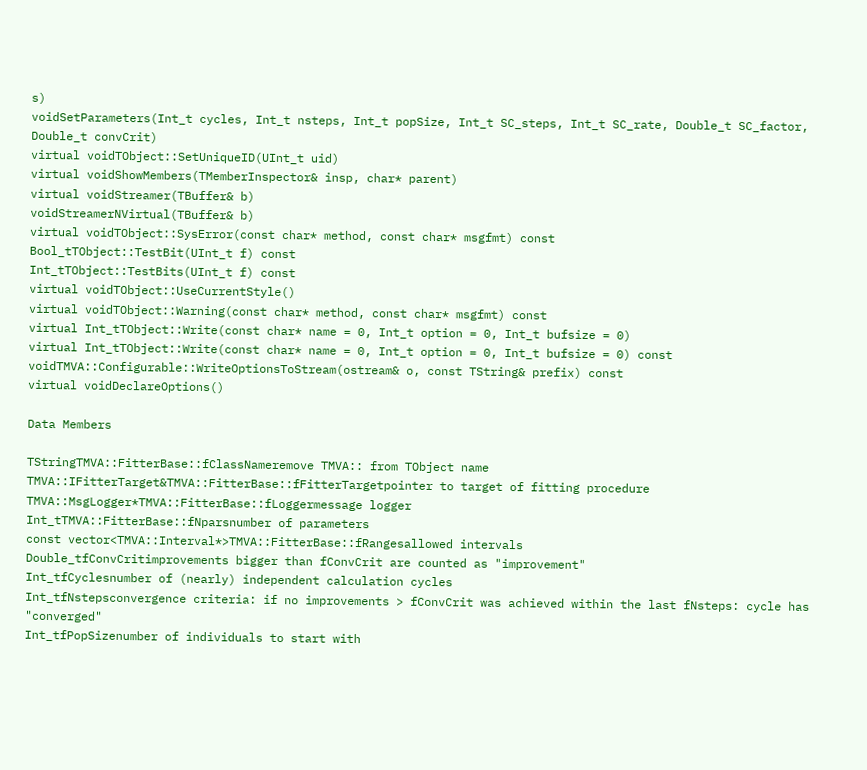s)
voidSetParameters(Int_t cycles, Int_t nsteps, Int_t popSize, Int_t SC_steps, Int_t SC_rate, Double_t SC_factor, Double_t convCrit)
virtual voidTObject::SetUniqueID(UInt_t uid)
virtual voidShowMembers(TMemberInspector& insp, char* parent)
virtual voidStreamer(TBuffer& b)
voidStreamerNVirtual(TBuffer& b)
virtual voidTObject::SysError(const char* method, const char* msgfmt) const
Bool_tTObject::TestBit(UInt_t f) const
Int_tTObject::TestBits(UInt_t f) const
virtual voidTObject::UseCurrentStyle()
virtual voidTObject::Warning(const char* method, const char* msgfmt) const
virtual Int_tTObject::Write(const char* name = 0, Int_t option = 0, Int_t bufsize = 0)
virtual Int_tTObject::Write(const char* name = 0, Int_t option = 0, Int_t bufsize = 0) const
voidTMVA::Configurable::WriteOptionsToStream(ostream& o, const TString& prefix) const
virtual voidDeclareOptions()

Data Members

TStringTMVA::FitterBase::fClassNameremove TMVA:: from TObject name
TMVA::IFitterTarget&TMVA::FitterBase::fFitterTargetpointer to target of fitting procedure
TMVA::MsgLogger*TMVA::FitterBase::fLoggermessage logger
Int_tTMVA::FitterBase::fNparsnumber of parameters
const vector<TMVA::Interval*>TMVA::FitterBase::fRangesallowed intervals
Double_tfConvCritimprovements bigger than fConvCrit are counted as "improvement"
Int_tfCyclesnumber of (nearly) independent calculation cycles
Int_tfNstepsconvergence criteria: if no improvements > fConvCrit was achieved within the last fNsteps: cycle has "converged"
Int_tfPopSizenumber of individuals to start with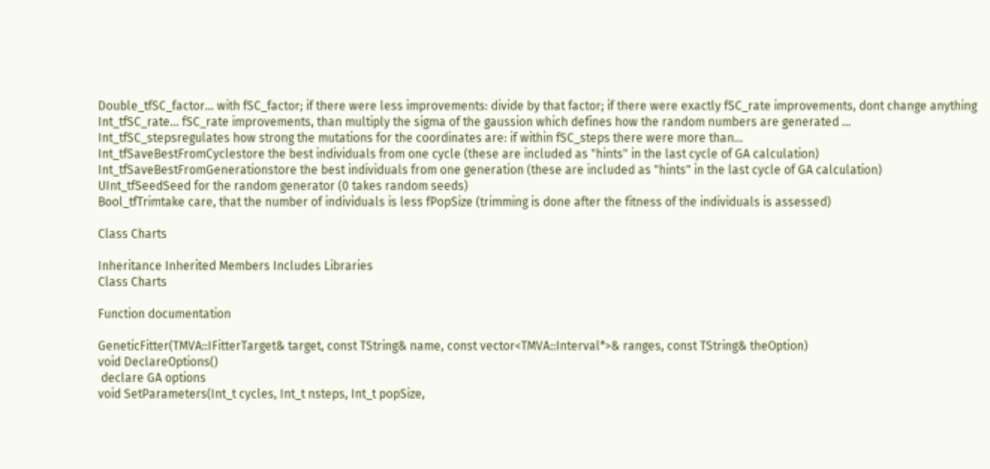Double_tfSC_factor... with fSC_factor; if there were less improvements: divide by that factor; if there were exactly fSC_rate improvements, dont change anything
Int_tfSC_rate... fSC_rate improvements, than multiply the sigma of the gaussion which defines how the random numbers are generated ...
Int_tfSC_stepsregulates how strong the mutations for the coordinates are: if within fSC_steps there were more than...
Int_tfSaveBestFromCyclestore the best individuals from one cycle (these are included as "hints" in the last cycle of GA calculation)
Int_tfSaveBestFromGenerationstore the best individuals from one generation (these are included as "hints" in the last cycle of GA calculation)
UInt_tfSeedSeed for the random generator (0 takes random seeds)
Bool_tfTrimtake care, that the number of individuals is less fPopSize (trimming is done after the fitness of the individuals is assessed)

Class Charts

Inheritance Inherited Members Includes Libraries
Class Charts

Function documentation

GeneticFitter(TMVA::IFitterTarget& target, const TString& name, const vector<TMVA::Interval*>& ranges, const TString& theOption)
void DeclareOptions()
 declare GA options
void SetParameters(Int_t cycles, Int_t nsteps, Int_t popSize,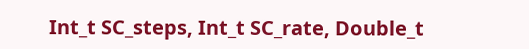Int_t SC_steps, Int_t SC_rate, Double_t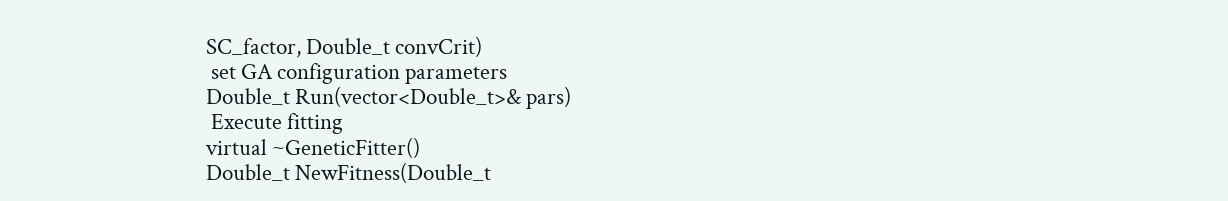SC_factor, Double_t convCrit)
 set GA configuration parameters
Double_t Run(vector<Double_t>& pars)
 Execute fitting
virtual ~GeneticFitter()
Double_t NewFitness(Double_t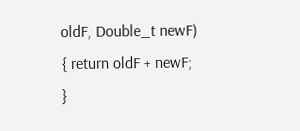oldF, Double_t newF)
{ return oldF + newF; }